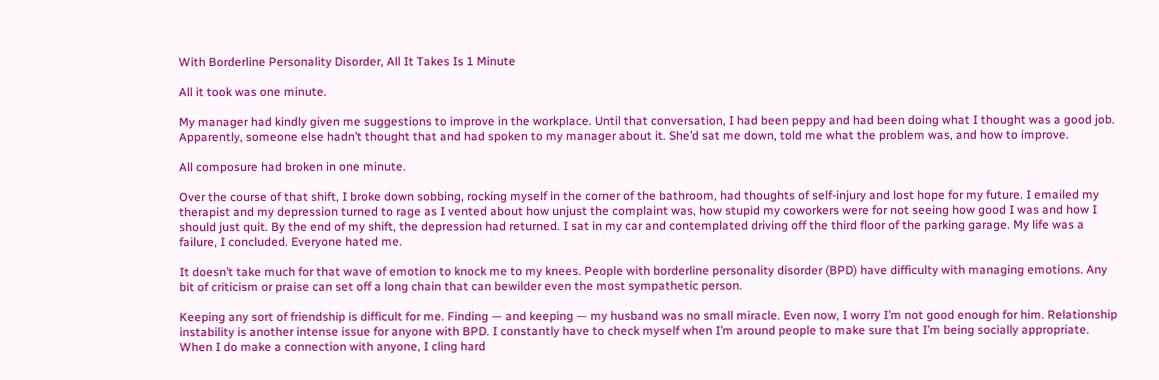With Borderline Personality Disorder, All It Takes Is 1 Minute

All it took was one minute.

My manager had kindly given me suggestions to improve in the workplace. Until that conversation, I had been peppy and had been doing what I thought was a good job. Apparently, someone else hadn’t thought that and had spoken to my manager about it. She’d sat me down, told me what the problem was, and how to improve.

All composure had broken in one minute.

Over the course of that shift, I broke down sobbing, rocking myself in the corner of the bathroom, had thoughts of self-injury and lost hope for my future. I emailed my therapist and my depression turned to rage as I vented about how unjust the complaint was, how stupid my coworkers were for not seeing how good I was and how I should just quit. By the end of my shift, the depression had returned. I sat in my car and contemplated driving off the third floor of the parking garage. My life was a failure, I concluded. Everyone hated me.

It doesn’t take much for that wave of emotion to knock me to my knees. People with borderline personality disorder (BPD) have difficulty with managing emotions. Any bit of criticism or praise can set off a long chain that can bewilder even the most sympathetic person.

Keeping any sort of friendship is difficult for me. Finding — and keeping — my husband was no small miracle. Even now, I worry I’m not good enough for him. Relationship instability is another intense issue for anyone with BPD. I constantly have to check myself when I’m around people to make sure that I’m being socially appropriate. When I do make a connection with anyone, I cling hard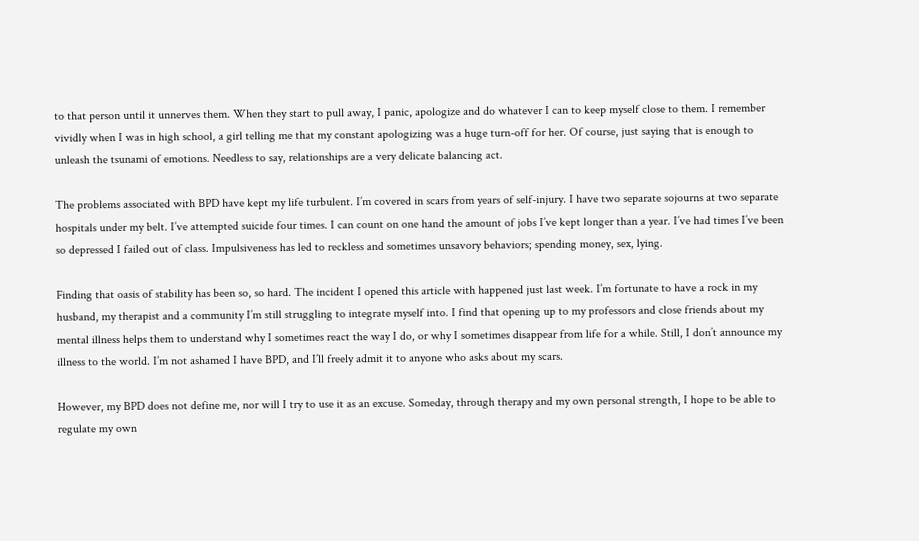to that person until it unnerves them. When they start to pull away, I panic, apologize and do whatever I can to keep myself close to them. I remember vividly when I was in high school, a girl telling me that my constant apologizing was a huge turn-off for her. Of course, just saying that is enough to unleash the tsunami of emotions. Needless to say, relationships are a very delicate balancing act.

The problems associated with BPD have kept my life turbulent. I’m covered in scars from years of self-injury. I have two separate sojourns at two separate hospitals under my belt. I’ve attempted suicide four times. I can count on one hand the amount of jobs I’ve kept longer than a year. I’ve had times I’ve been so depressed I failed out of class. Impulsiveness has led to reckless and sometimes unsavory behaviors; spending money, sex, lying.

Finding that oasis of stability has been so, so hard. The incident I opened this article with happened just last week. I’m fortunate to have a rock in my husband, my therapist and a community I’m still struggling to integrate myself into. I find that opening up to my professors and close friends about my mental illness helps them to understand why I sometimes react the way I do, or why I sometimes disappear from life for a while. Still, I don’t announce my illness to the world. I’m not ashamed I have BPD, and I’ll freely admit it to anyone who asks about my scars.

However, my BPD does not define me, nor will I try to use it as an excuse. Someday, through therapy and my own personal strength, I hope to be able to regulate my own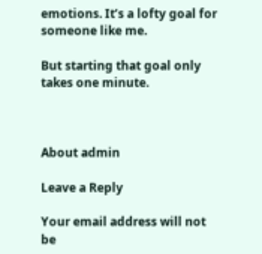emotions. It’s a lofty goal for someone like me.

But starting that goal only takes one minute.



About admin

Leave a Reply

Your email address will not be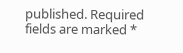published. Required fields are marked *